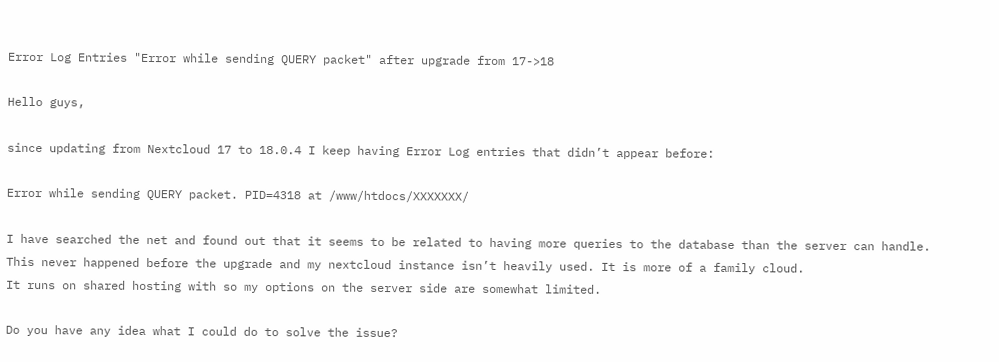Error Log Entries "Error while sending QUERY packet" after upgrade from 17->18

Hello guys,

since updating from Nextcloud 17 to 18.0.4 I keep having Error Log entries that didn’t appear before:

Error while sending QUERY packet. PID=4318 at /www/htdocs/XXXXXXX/

I have searched the net and found out that it seems to be related to having more queries to the database than the server can handle.
This never happened before the upgrade and my nextcloud instance isn’t heavily used. It is more of a family cloud.
It runs on shared hosting with so my options on the server side are somewhat limited.

Do you have any idea what I could do to solve the issue?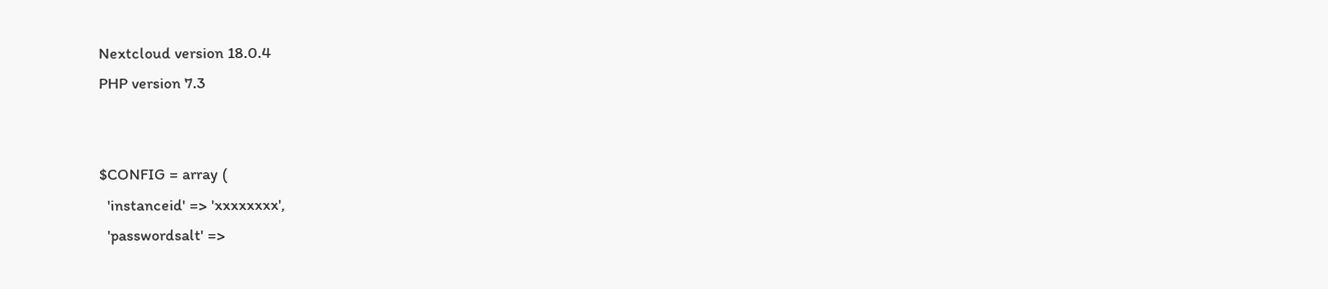Nextcloud version 18.0.4
PHP version 7.3


$CONFIG = array (
  'instanceid' => 'xxxxxxxx',
  'passwordsalt' =>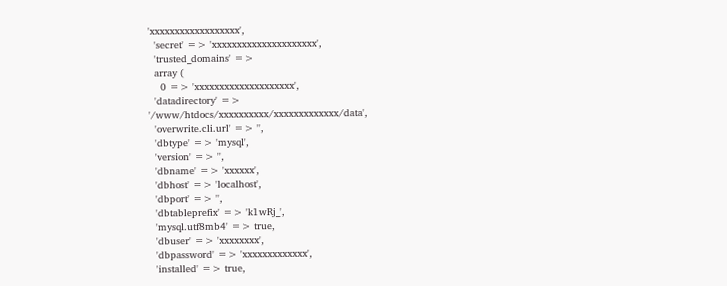'xxxxxxxxxxxxxxxxxx',
  'secret' => 'xxxxxxxxxxxxxxxxxxxxx',
  'trusted_domains' =>
  array (
    0 => 'xxxxxxxxxxxxxxxxxxxx',
  'datadirectory' => '/www/htdocs/xxxxxxxxxx/xxxxxxxxxxxxx/data',
  'overwrite.cli.url' => '',
  'dbtype' => 'mysql',
  'version' => '',
  'dbname' => 'xxxxxx',
  'dbhost' => 'localhost',
  'dbport' => '',
  'dbtableprefix' => 'k1wRj_',
  'mysql.utf8mb4' => true,
  'dbuser' => 'xxxxxxxx',
  'dbpassword' => 'xxxxxxxxxxxxx',
  'installed' => true,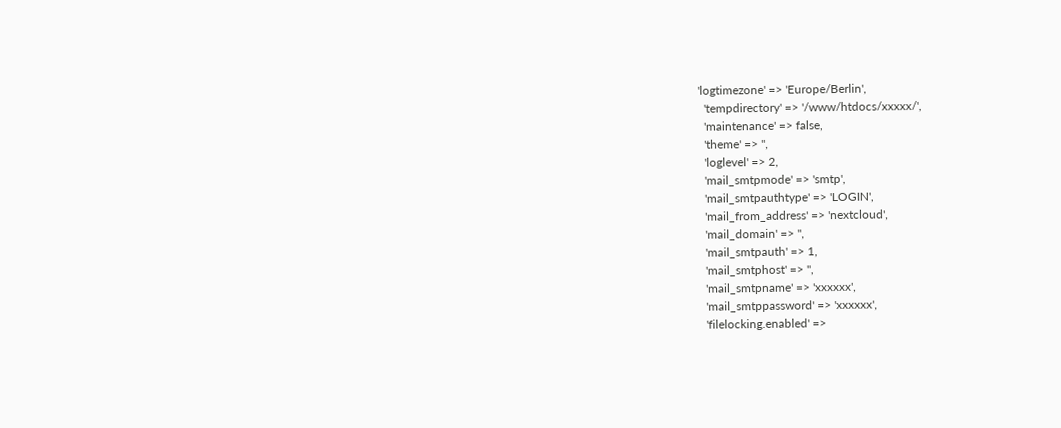'logtimezone' => 'Europe/Berlin',
  'tempdirectory' => '/www/htdocs/xxxxx/',
  'maintenance' => false,
  'theme' => '',
  'loglevel' => 2,
  'mail_smtpmode' => 'smtp',
  'mail_smtpauthtype' => 'LOGIN',
  'mail_from_address' => 'nextcloud',
  'mail_domain' => '',
  'mail_smtpauth' => 1,
  'mail_smtphost' => '',
  'mail_smtpname' => 'xxxxxx',
  'mail_smtppassword' => 'xxxxxx',
  'filelocking.enabled' =>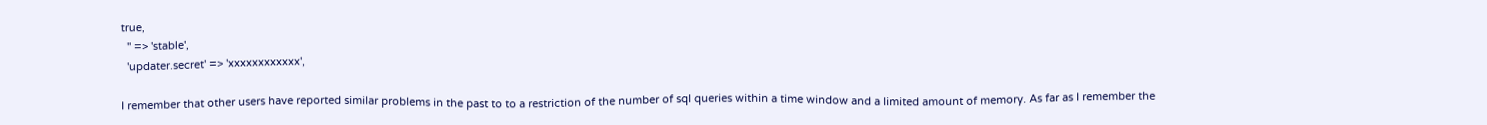true,
  '' => 'stable',
  'updater.secret' => 'xxxxxxxxxxxx',

I remember that other users have reported similar problems in the past to to a restriction of the number of sql queries within a time window and a limited amount of memory. As far as I remember the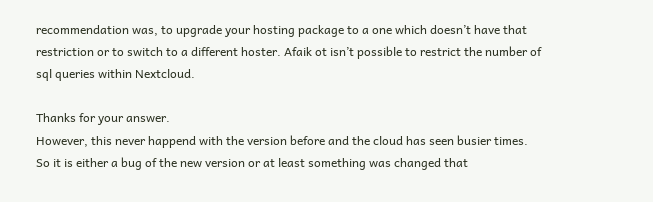recommendation was, to upgrade your hosting package to a one which doesn’t have that restriction or to switch to a different hoster. Afaik ot isn’t possible to restrict the number of sql queries within Nextcloud.

Thanks for your answer.
However, this never happend with the version before and the cloud has seen busier times. So it is either a bug of the new version or at least something was changed that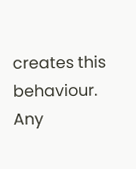creates this behaviour.
Any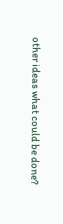other ideas what could be done?